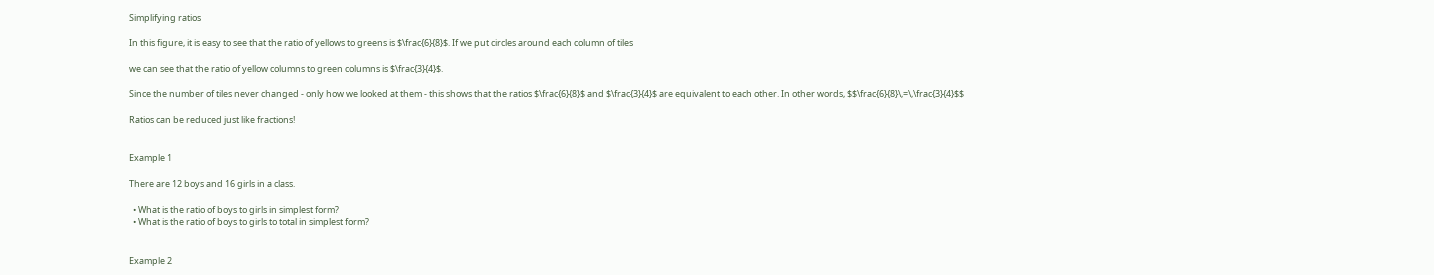Simplifying ratios

In this figure, it is easy to see that the ratio of yellows to greens is $\frac{6}{8}$. If we put circles around each column of tiles

we can see that the ratio of yellow columns to green columns is $\frac{3}{4}$.

Since the number of tiles never changed - only how we looked at them - this shows that the ratios $\frac{6}{8}$ and $\frac{3}{4}$ are equivalent to each other. In other words, $$\frac{6}{8}\,=\,\frac{3}{4}$$

Ratios can be reduced just like fractions!


Example 1

There are 12 boys and 16 girls in a class.

  • What is the ratio of boys to girls in simplest form?
  • What is the ratio of boys to girls to total in simplest form?


Example 2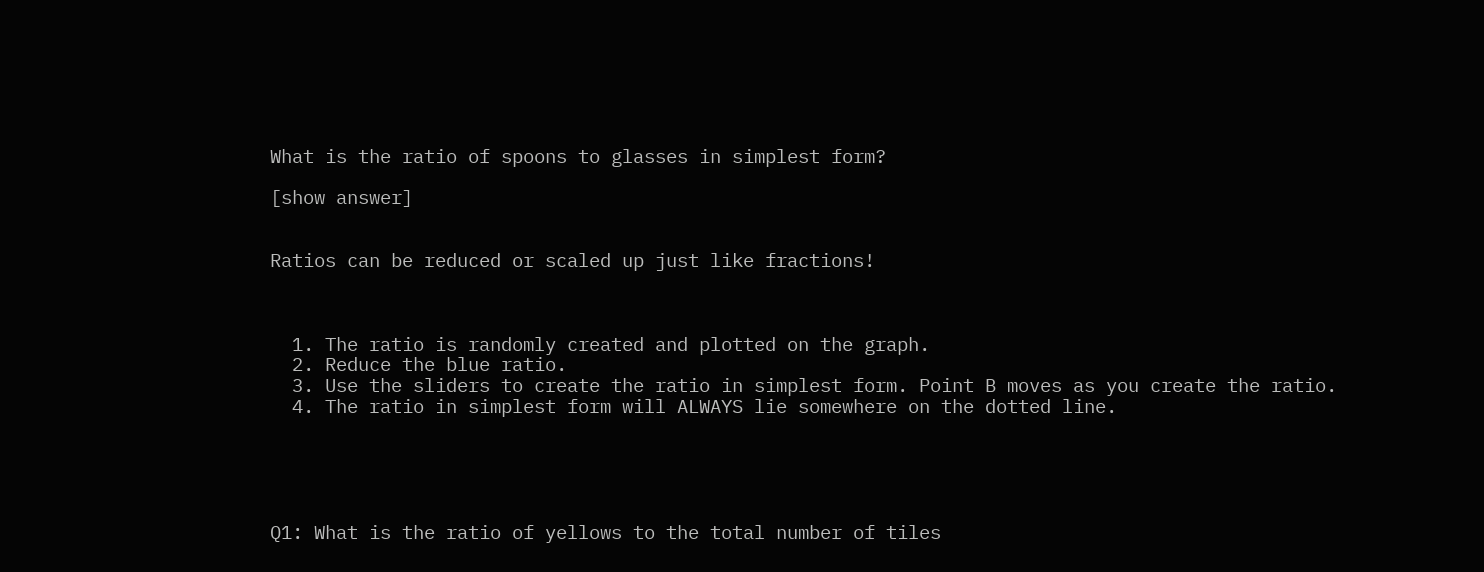What is the ratio of spoons to glasses in simplest form?

[show answer]


Ratios can be reduced or scaled up just like fractions!



  1. The ratio is randomly created and plotted on the graph.
  2. Reduce the blue ratio.
  3. Use the sliders to create the ratio in simplest form. Point B moves as you create the ratio.
  4. The ratio in simplest form will ALWAYS lie somewhere on the dotted line.





Q1: What is the ratio of yellows to the total number of tiles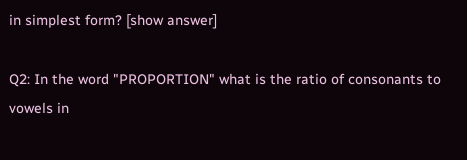in simplest form? [show answer]

Q2: In the word "PROPORTION" what is the ratio of consonants to vowels in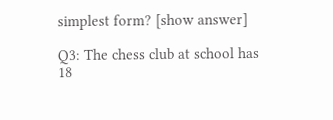simplest form? [show answer]

Q3: The chess club at school has 18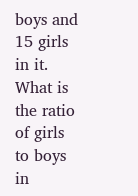boys and 15 girls in it. What is the ratio of girls to boys in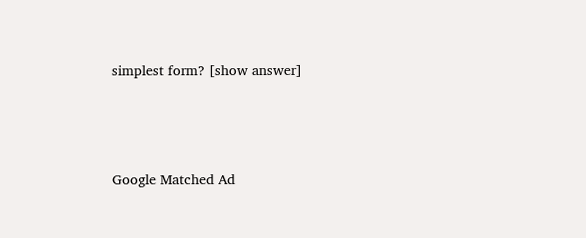simplest form? [show answer]





Google Matched Ad